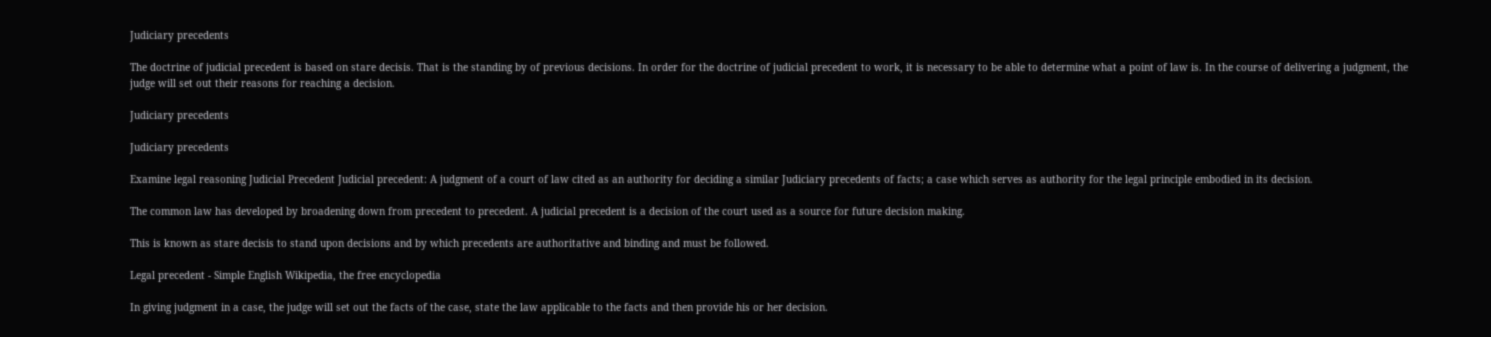Judiciary precedents

The doctrine of judicial precedent is based on stare decisis. That is the standing by of previous decisions. In order for the doctrine of judicial precedent to work, it is necessary to be able to determine what a point of law is. In the course of delivering a judgment, the judge will set out their reasons for reaching a decision.

Judiciary precedents

Judiciary precedents

Examine legal reasoning Judicial Precedent Judicial precedent: A judgment of a court of law cited as an authority for deciding a similar Judiciary precedents of facts; a case which serves as authority for the legal principle embodied in its decision.

The common law has developed by broadening down from precedent to precedent. A judicial precedent is a decision of the court used as a source for future decision making.

This is known as stare decisis to stand upon decisions and by which precedents are authoritative and binding and must be followed.

Legal precedent - Simple English Wikipedia, the free encyclopedia

In giving judgment in a case, the judge will set out the facts of the case, state the law applicable to the facts and then provide his or her decision.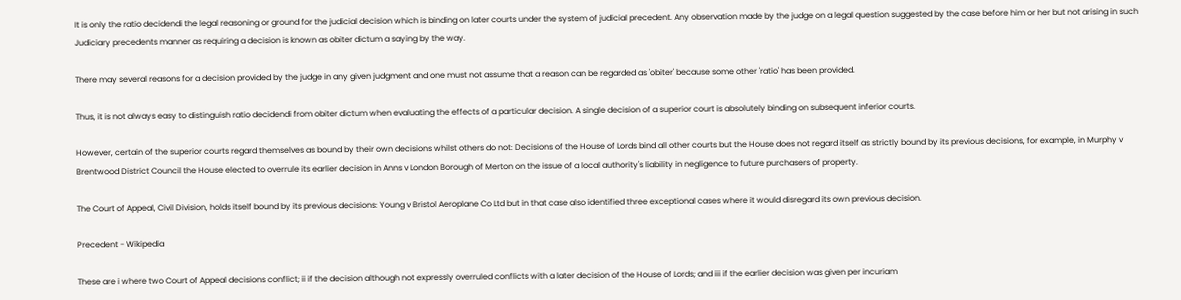It is only the ratio decidendi the legal reasoning or ground for the judicial decision which is binding on later courts under the system of judicial precedent. Any observation made by the judge on a legal question suggested by the case before him or her but not arising in such Judiciary precedents manner as requiring a decision is known as obiter dictum a saying by the way.

There may several reasons for a decision provided by the judge in any given judgment and one must not assume that a reason can be regarded as 'obiter' because some other 'ratio' has been provided.

Thus, it is not always easy to distinguish ratio decidendi from obiter dictum when evaluating the effects of a particular decision. A single decision of a superior court is absolutely binding on subsequent inferior courts.

However, certain of the superior courts regard themselves as bound by their own decisions whilst others do not: Decisions of the House of Lords bind all other courts but the House does not regard itself as strictly bound by its previous decisions, for example, in Murphy v Brentwood District Council the House elected to overrule its earlier decision in Anns v London Borough of Merton on the issue of a local authority's liability in negligence to future purchasers of property.

The Court of Appeal, Civil Division, holds itself bound by its previous decisions: Young v Bristol Aeroplane Co Ltd but in that case also identified three exceptional cases where it would disregard its own previous decision.

Precedent - Wikipedia

These are i where two Court of Appeal decisions conflict; ii if the decision although not expressly overruled conflicts with a later decision of the House of Lords; and iii if the earlier decision was given per incuriam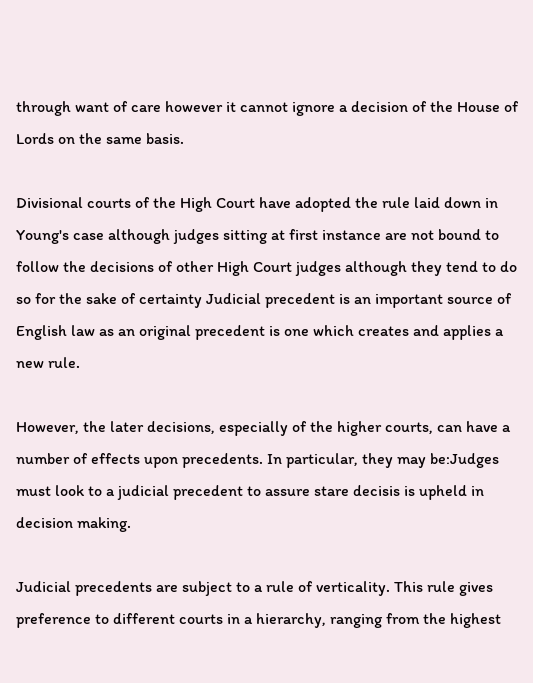through want of care however it cannot ignore a decision of the House of Lords on the same basis.

Divisional courts of the High Court have adopted the rule laid down in Young's case although judges sitting at first instance are not bound to follow the decisions of other High Court judges although they tend to do so for the sake of certainty Judicial precedent is an important source of English law as an original precedent is one which creates and applies a new rule.

However, the later decisions, especially of the higher courts, can have a number of effects upon precedents. In particular, they may be:Judges must look to a judicial precedent to assure stare decisis is upheld in decision making.

Judicial precedents are subject to a rule of verticality. This rule gives preference to different courts in a hierarchy, ranging from the highest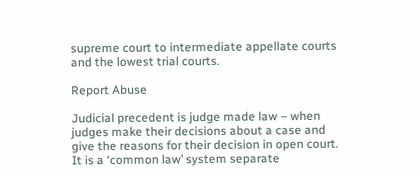supreme court to intermediate appellate courts and the lowest trial courts.

Report Abuse

Judicial precedent is judge made law – when judges make their decisions about a case and give the reasons for their decision in open court. It is a ‘common law’ system separate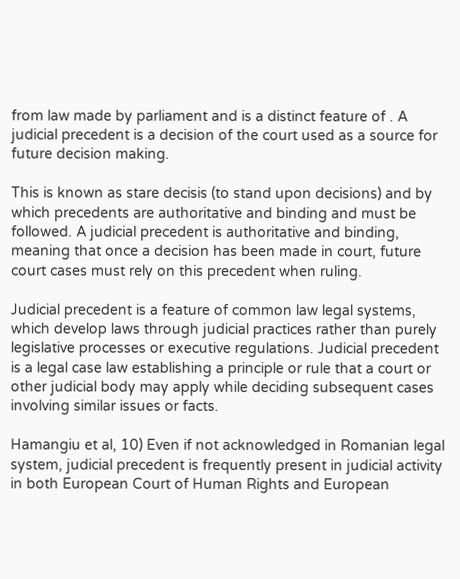from law made by parliament and is a distinct feature of . A judicial precedent is a decision of the court used as a source for future decision making.

This is known as stare decisis (to stand upon decisions) and by which precedents are authoritative and binding and must be followed. A judicial precedent is authoritative and binding, meaning that once a decision has been made in court, future court cases must rely on this precedent when ruling.

Judicial precedent is a feature of common law legal systems, which develop laws through judicial practices rather than purely legislative processes or executive regulations. Judicial precedent is a legal case law establishing a principle or rule that a court or other judicial body may apply while deciding subsequent cases involving similar issues or facts.

Hamangiu et al, 10) Even if not acknowledged in Romanian legal system, judicial precedent is frequently present in judicial activity in both European Court of Human Rights and European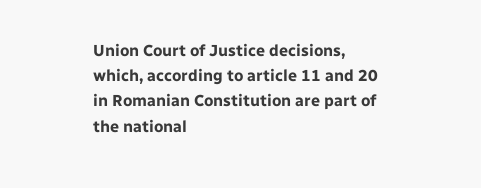Union Court of Justice decisions, which, according to article 11 and 20 in Romanian Constitution are part of the national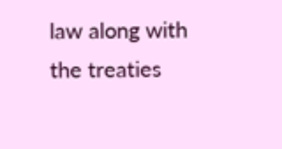law along with the treaties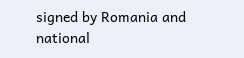signed by Romania and national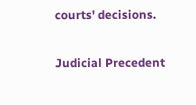courts' decisions.

Judicial Precedent